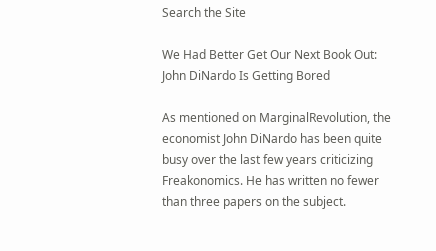Search the Site

We Had Better Get Our Next Book Out: John DiNardo Is Getting Bored

As mentioned on MarginalRevolution, the economist John DiNardo has been quite busy over the last few years criticizing Freakonomics. He has written no fewer than three papers on the subject.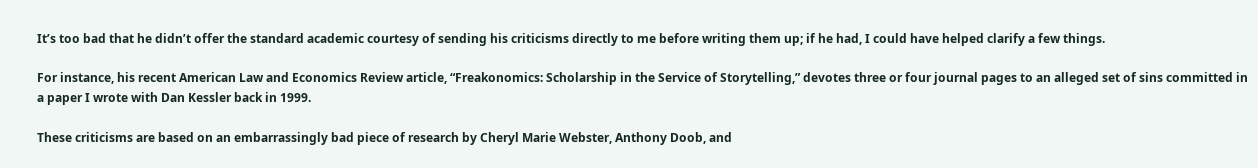It’s too bad that he didn’t offer the standard academic courtesy of sending his criticisms directly to me before writing them up; if he had, I could have helped clarify a few things.

For instance, his recent American Law and Economics Review article, “Freakonomics: Scholarship in the Service of Storytelling,” devotes three or four journal pages to an alleged set of sins committed in a paper I wrote with Dan Kessler back in 1999.

These criticisms are based on an embarrassingly bad piece of research by Cheryl Marie Webster, Anthony Doob, and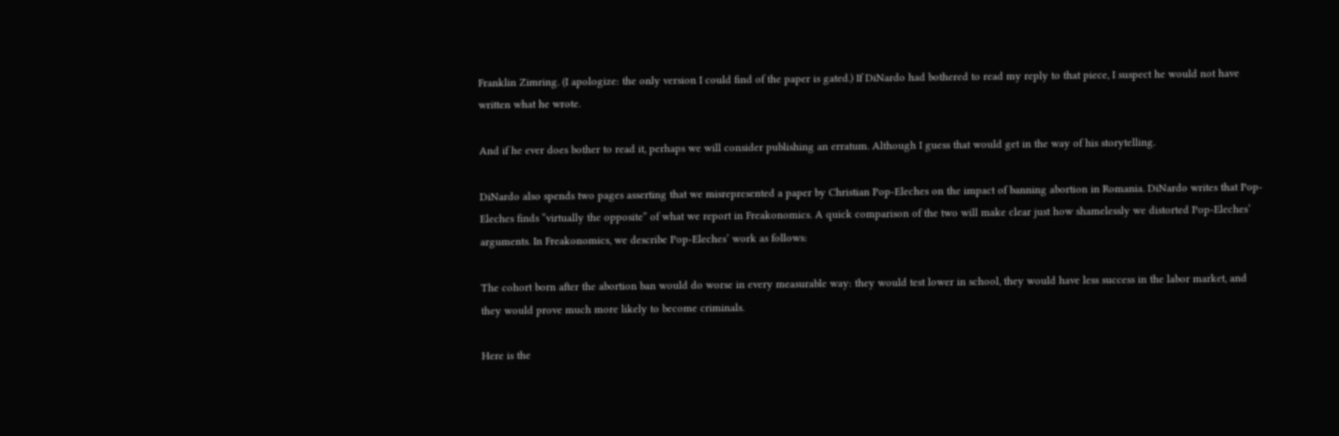Franklin Zimring. (I apologize: the only version I could find of the paper is gated.) If DiNardo had bothered to read my reply to that piece, I suspect he would not have written what he wrote.

And if he ever does bother to read it, perhaps we will consider publishing an erratum. Although I guess that would get in the way of his storytelling.

DiNardo also spends two pages asserting that we misrepresented a paper by Christian Pop-Eleches on the impact of banning abortion in Romania. DiNardo writes that Pop-Eleches finds “virtually the opposite” of what we report in Freakonomics. A quick comparison of the two will make clear just how shamelessly we distorted Pop-Eleches’ arguments. In Freakonomics, we describe Pop-Eleches’ work as follows:

The cohort born after the abortion ban would do worse in every measurable way: they would test lower in school, they would have less success in the labor market, and they would prove much more likely to become criminals.

Here is the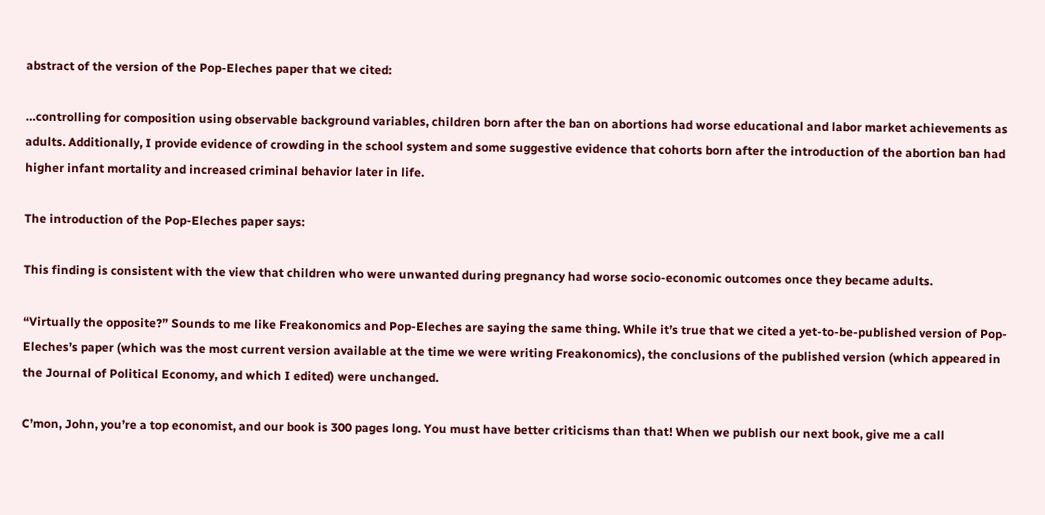abstract of the version of the Pop-Eleches paper that we cited:

…controlling for composition using observable background variables, children born after the ban on abortions had worse educational and labor market achievements as adults. Additionally, I provide evidence of crowding in the school system and some suggestive evidence that cohorts born after the introduction of the abortion ban had higher infant mortality and increased criminal behavior later in life.

The introduction of the Pop-Eleches paper says:

This finding is consistent with the view that children who were unwanted during pregnancy had worse socio-economic outcomes once they became adults.

“Virtually the opposite?” Sounds to me like Freakonomics and Pop-Eleches are saying the same thing. While it’s true that we cited a yet-to-be-published version of Pop-Eleches’s paper (which was the most current version available at the time we were writing Freakonomics), the conclusions of the published version (which appeared in the Journal of Political Economy, and which I edited) were unchanged.

C’mon, John, you’re a top economist, and our book is 300 pages long. You must have better criticisms than that! When we publish our next book, give me a call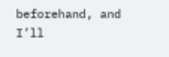beforehand, and I’ll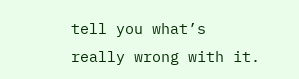tell you what’s really wrong with it.